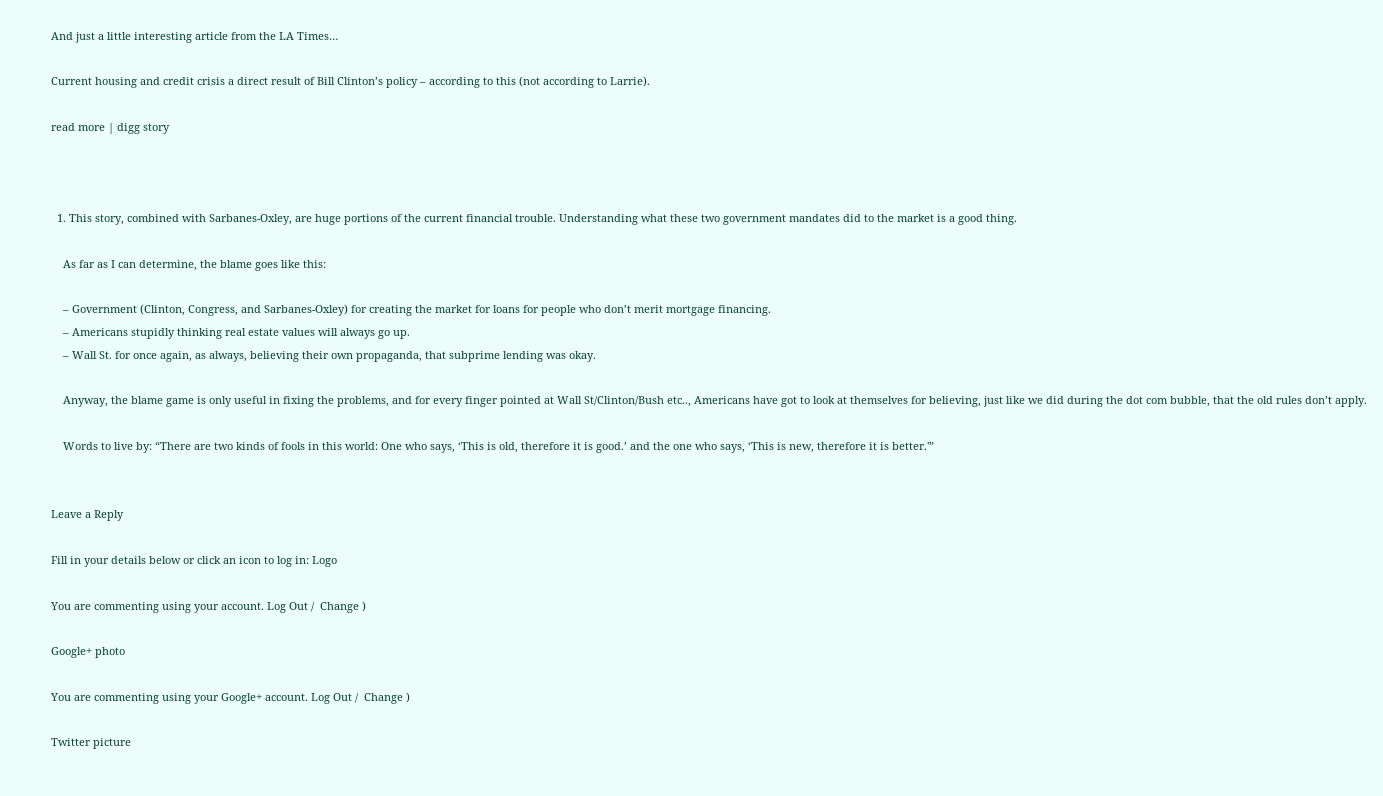And just a little interesting article from the LA Times…

Current housing and credit crisis a direct result of Bill Clinton’s policy – according to this (not according to Larrie).

read more | digg story



  1. This story, combined with Sarbanes-Oxley, are huge portions of the current financial trouble. Understanding what these two government mandates did to the market is a good thing.

    As far as I can determine, the blame goes like this:

    – Government (Clinton, Congress, and Sarbanes-Oxley) for creating the market for loans for people who don’t merit mortgage financing.
    – Americans stupidly thinking real estate values will always go up.
    – Wall St. for once again, as always, believing their own propaganda, that subprime lending was okay.

    Anyway, the blame game is only useful in fixing the problems, and for every finger pointed at Wall St/Clinton/Bush etc.., Americans have got to look at themselves for believing, just like we did during the dot com bubble, that the old rules don’t apply.

    Words to live by: “There are two kinds of fools in this world: One who says, ‘This is old, therefore it is good.’ and the one who says, ‘This is new, therefore it is better.'”


Leave a Reply

Fill in your details below or click an icon to log in: Logo

You are commenting using your account. Log Out /  Change )

Google+ photo

You are commenting using your Google+ account. Log Out /  Change )

Twitter picture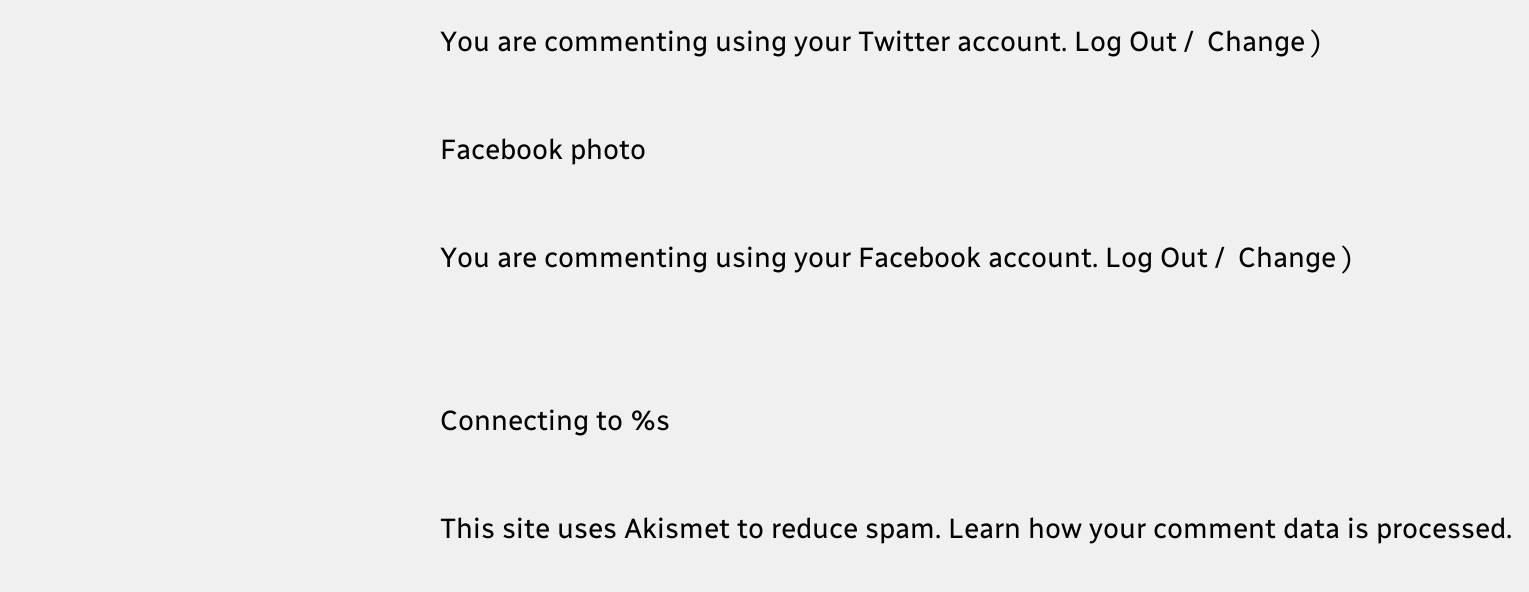You are commenting using your Twitter account. Log Out /  Change )

Facebook photo

You are commenting using your Facebook account. Log Out /  Change )


Connecting to %s

This site uses Akismet to reduce spam. Learn how your comment data is processed.